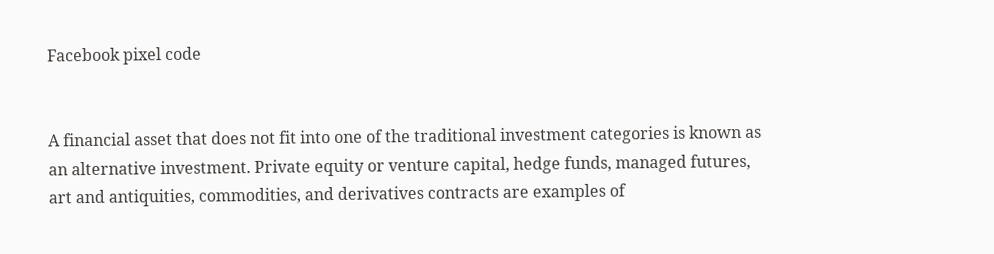Facebook pixel code


A financial asset that does not fit into one of the traditional investment categories is known as an alternative investment. Private equity or venture capital, hedge funds, managed futures, art and antiquities, commodities, and derivatives contracts are examples of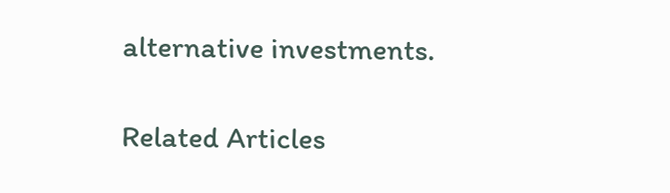alternative investments.

Related Articles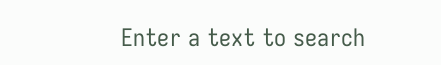Enter a text to search